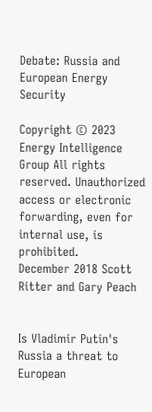Debate: Russia and European Energy Security

Copyright © 2023 Energy Intelligence Group All rights reserved. Unauthorized access or electronic forwarding, even for internal use, is prohibited.
December 2018 Scott Ritter and Gary Peach


Is Vladimir Putin's Russia a threat to European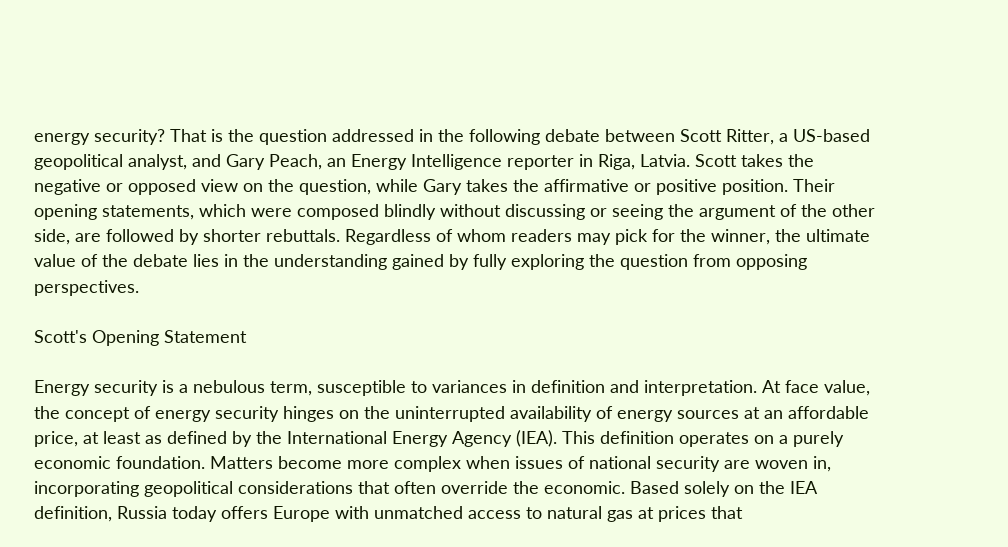energy security? That is the question addressed in the following debate between Scott Ritter, a US-based geopolitical analyst, and Gary Peach, an Energy Intelligence reporter in Riga, Latvia. Scott takes the negative or opposed view on the question, while Gary takes the affirmative or positive position. Their opening statements, which were composed blindly without discussing or seeing the argument of the other side, are followed by shorter rebuttals. Regardless of whom readers may pick for the winner, the ultimate value of the debate lies in the understanding gained by fully exploring the question from opposing perspectives.

Scott's Opening Statement

Energy security is a nebulous term, susceptible to variances in definition and interpretation. At face value, the concept of energy security hinges on the uninterrupted availability of energy sources at an affordable price, at least as defined by the International Energy Agency (IEA). This definition operates on a purely economic foundation. Matters become more complex when issues of national security are woven in, incorporating geopolitical considerations that often override the economic. Based solely on the IEA definition, Russia today offers Europe with unmatched access to natural gas at prices that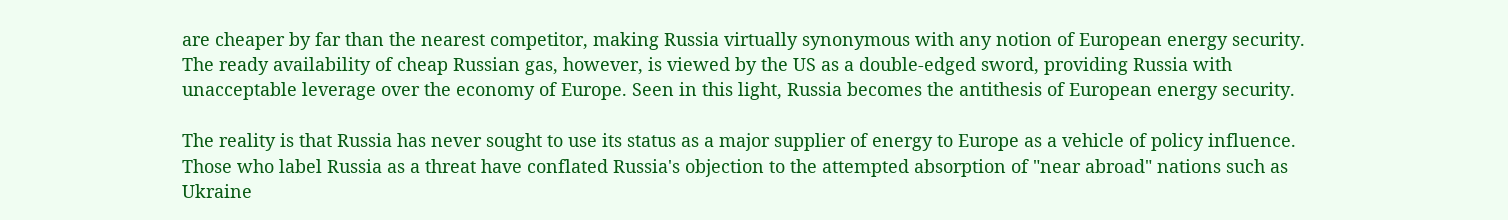are cheaper by far than the nearest competitor, making Russia virtually synonymous with any notion of European energy security. The ready availability of cheap Russian gas, however, is viewed by the US as a double-edged sword, providing Russia with unacceptable leverage over the economy of Europe. Seen in this light, Russia becomes the antithesis of European energy security.

The reality is that Russia has never sought to use its status as a major supplier of energy to Europe as a vehicle of policy influence. Those who label Russia as a threat have conflated Russia's objection to the attempted absorption of "near abroad" nations such as Ukraine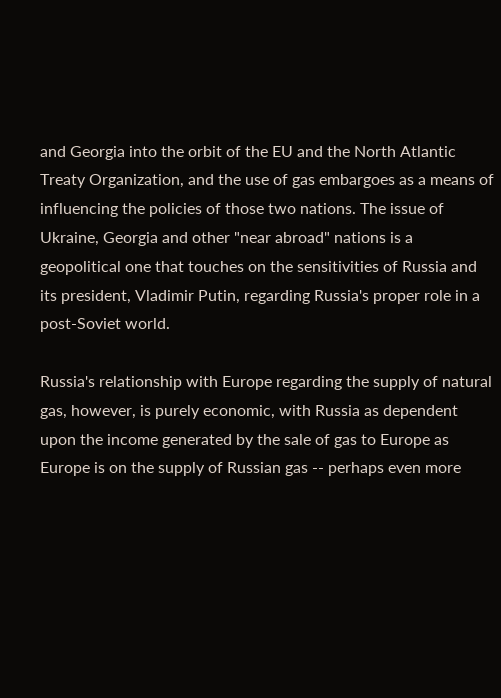and Georgia into the orbit of the EU and the North Atlantic Treaty Organization, and the use of gas embargoes as a means of influencing the policies of those two nations. The issue of Ukraine, Georgia and other "near abroad" nations is a geopolitical one that touches on the sensitivities of Russia and its president, Vladimir Putin, regarding Russia's proper role in a post-Soviet world.

Russia's relationship with Europe regarding the supply of natural gas, however, is purely economic, with Russia as dependent upon the income generated by the sale of gas to Europe as Europe is on the supply of Russian gas -- perhaps even more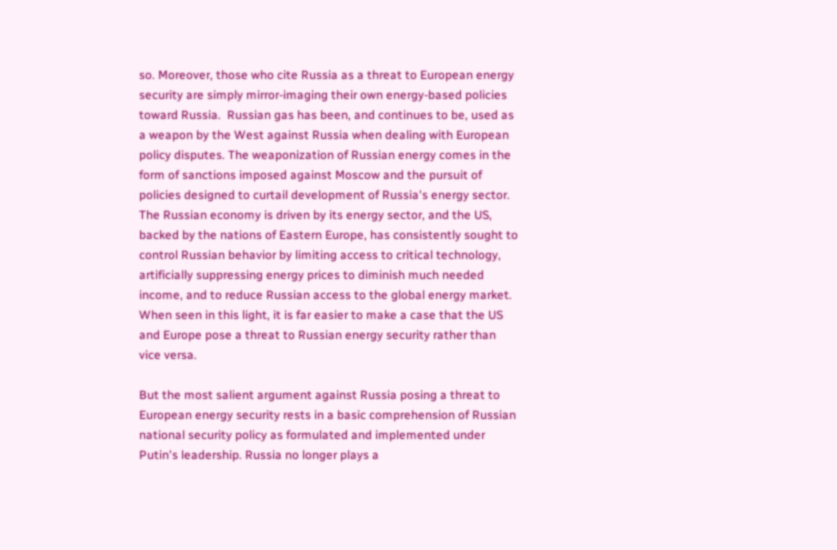so. Moreover, those who cite Russia as a threat to European energy security are simply mirror-imaging their own energy-based policies toward Russia.  Russian gas has been, and continues to be, used as a weapon by the West against Russia when dealing with European policy disputes. The weaponization of Russian energy comes in the form of sanctions imposed against Moscow and the pursuit of policies designed to curtail development of Russia's energy sector. The Russian economy is driven by its energy sector, and the US, backed by the nations of Eastern Europe, has consistently sought to control Russian behavior by limiting access to critical technology, artificially suppressing energy prices to diminish much needed income, and to reduce Russian access to the global energy market. When seen in this light, it is far easier to make a case that the US and Europe pose a threat to Russian energy security rather than vice versa.

But the most salient argument against Russia posing a threat to European energy security rests in a basic comprehension of Russian national security policy as formulated and implemented under Putin's leadership. Russia no longer plays a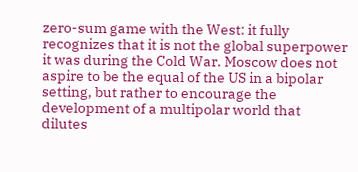zero-sum game with the West: it fully recognizes that it is not the global superpower it was during the Cold War. Moscow does not aspire to be the equal of the US in a bipolar setting, but rather to encourage the development of a multipolar world that dilutes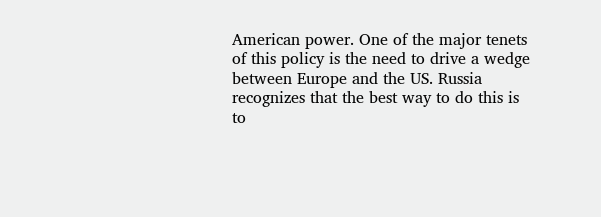American power. One of the major tenets of this policy is the need to drive a wedge between Europe and the US. Russia recognizes that the best way to do this is to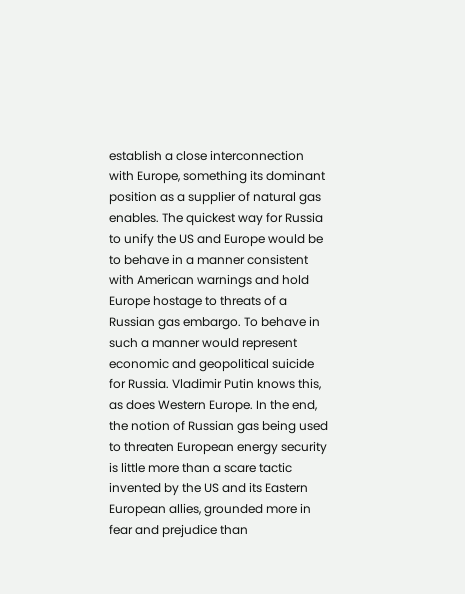establish a close interconnection with Europe, something its dominant position as a supplier of natural gas enables. The quickest way for Russia to unify the US and Europe would be to behave in a manner consistent with American warnings and hold Europe hostage to threats of a Russian gas embargo. To behave in such a manner would represent economic and geopolitical suicide for Russia. Vladimir Putin knows this, as does Western Europe. In the end, the notion of Russian gas being used to threaten European energy security is little more than a scare tactic invented by the US and its Eastern European allies, grounded more in fear and prejudice than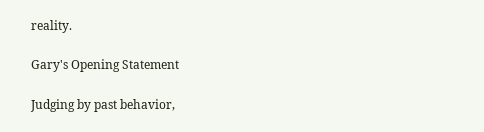reality.

Gary's Opening Statement

Judging by past behavior,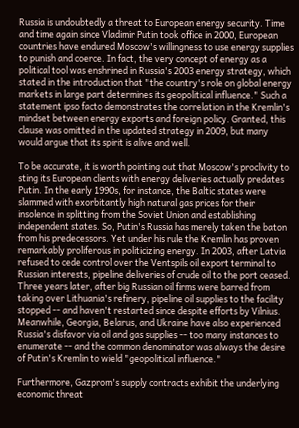Russia is undoubtedly a threat to European energy security. Time and time again since Vladimir Putin took office in 2000, European countries have endured Moscow's willingness to use energy supplies to punish and coerce. In fact, the very concept of energy as a political tool was enshrined in Russia's 2003 energy strategy, which stated in the introduction that "the country's role on global energy markets in large part determines its geopolitical influence." Such a statement ipso facto demonstrates the correlation in the Kremlin's mindset between energy exports and foreign policy. Granted, this clause was omitted in the updated strategy in 2009, but many would argue that its spirit is alive and well.

To be accurate, it is worth pointing out that Moscow's proclivity to sting its European clients with energy deliveries actually predates Putin. In the early 1990s, for instance, the Baltic states were slammed with exorbitantly high natural gas prices for their insolence in splitting from the Soviet Union and establishing independent states. So, Putin's Russia has merely taken the baton from his predecessors. Yet under his rule the Kremlin has proven remarkably proliferous in politicizing energy. In 2003, after Latvia refused to cede control over the Ventspils oil export terminal to Russian interests, pipeline deliveries of crude oil to the port ceased. Three years later, after big Russian oil firms were barred from taking over Lithuania's refinery, pipeline oil supplies to the facility stopped -- and haven't restarted since despite efforts by Vilnius. Meanwhile, Georgia, Belarus, and Ukraine have also experienced Russia's disfavor via oil and gas supplies -- too many instances to enumerate -- and the common denominator was always the desire of Putin's Kremlin to wield "geopolitical influence."

Furthermore, Gazprom's supply contracts exhibit the underlying economic threat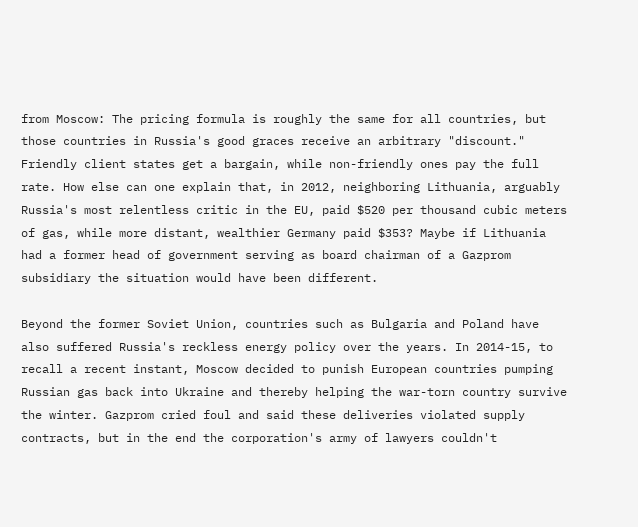from Moscow: The pricing formula is roughly the same for all countries, but those countries in Russia's good graces receive an arbitrary "discount." Friendly client states get a bargain, while non-friendly ones pay the full rate. How else can one explain that, in 2012, neighboring Lithuania, arguably Russia's most relentless critic in the EU, paid $520 per thousand cubic meters of gas, while more distant, wealthier Germany paid $353? Maybe if Lithuania had a former head of government serving as board chairman of a Gazprom subsidiary the situation would have been different.

Beyond the former Soviet Union, countries such as Bulgaria and Poland have also suffered Russia's reckless energy policy over the years. In 2014-15, to recall a recent instant, Moscow decided to punish European countries pumping Russian gas back into Ukraine and thereby helping the war-torn country survive the winter. Gazprom cried foul and said these deliveries violated supply contracts, but in the end the corporation's army of lawyers couldn't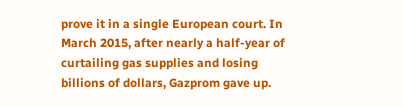prove it in a single European court. In March 2015, after nearly a half-year of curtailing gas supplies and losing billions of dollars, Gazprom gave up.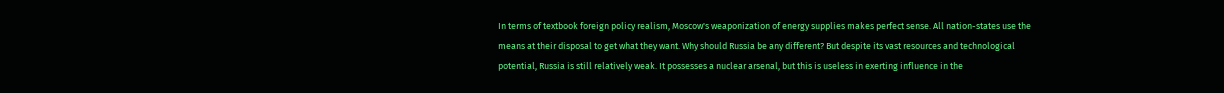In terms of textbook foreign policy realism, Moscow's weaponization of energy supplies makes perfect sense. All nation-states use the means at their disposal to get what they want. Why should Russia be any different? But despite its vast resources and technological potential, Russia is still relatively weak. It possesses a nuclear arsenal, but this is useless in exerting influence in the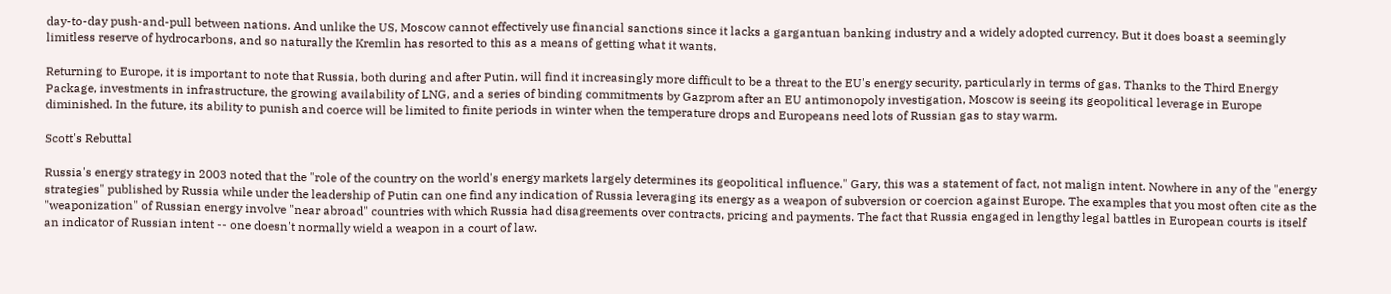day-to-day push-and-pull between nations. And unlike the US, Moscow cannot effectively use financial sanctions since it lacks a gargantuan banking industry and a widely adopted currency. But it does boast a seemingly limitless reserve of hydrocarbons, and so naturally the Kremlin has resorted to this as a means of getting what it wants.

Returning to Europe, it is important to note that Russia, both during and after Putin, will find it increasingly more difficult to be a threat to the EU's energy security, particularly in terms of gas. Thanks to the Third Energy Package, investments in infrastructure, the growing availability of LNG, and a series of binding commitments by Gazprom after an EU antimonopoly investigation, Moscow is seeing its geopolitical leverage in Europe diminished. In the future, its ability to punish and coerce will be limited to finite periods in winter when the temperature drops and Europeans need lots of Russian gas to stay warm.

Scott's Rebuttal

Russia's energy strategy in 2003 noted that the "role of the country on the world's energy markets largely determines its geopolitical influence." Gary, this was a statement of fact, not malign intent. Nowhere in any of the "energy strategies" published by Russia while under the leadership of Putin can one find any indication of Russia leveraging its energy as a weapon of subversion or coercion against Europe. The examples that you most often cite as the "weaponization" of Russian energy involve "near abroad" countries with which Russia had disagreements over contracts, pricing and payments. The fact that Russia engaged in lengthy legal battles in European courts is itself an indicator of Russian intent -- one doesn't normally wield a weapon in a court of law.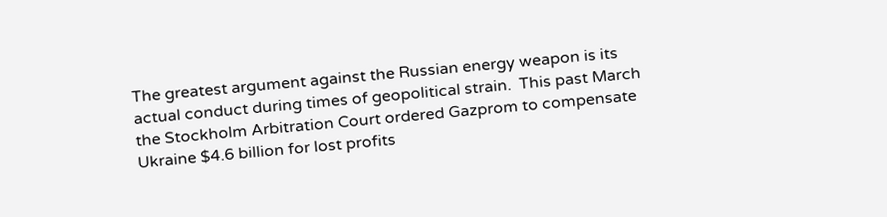The greatest argument against the Russian energy weapon is its actual conduct during times of geopolitical strain.  This past March the Stockholm Arbitration Court ordered Gazprom to compensate Ukraine $4.6 billion for lost profits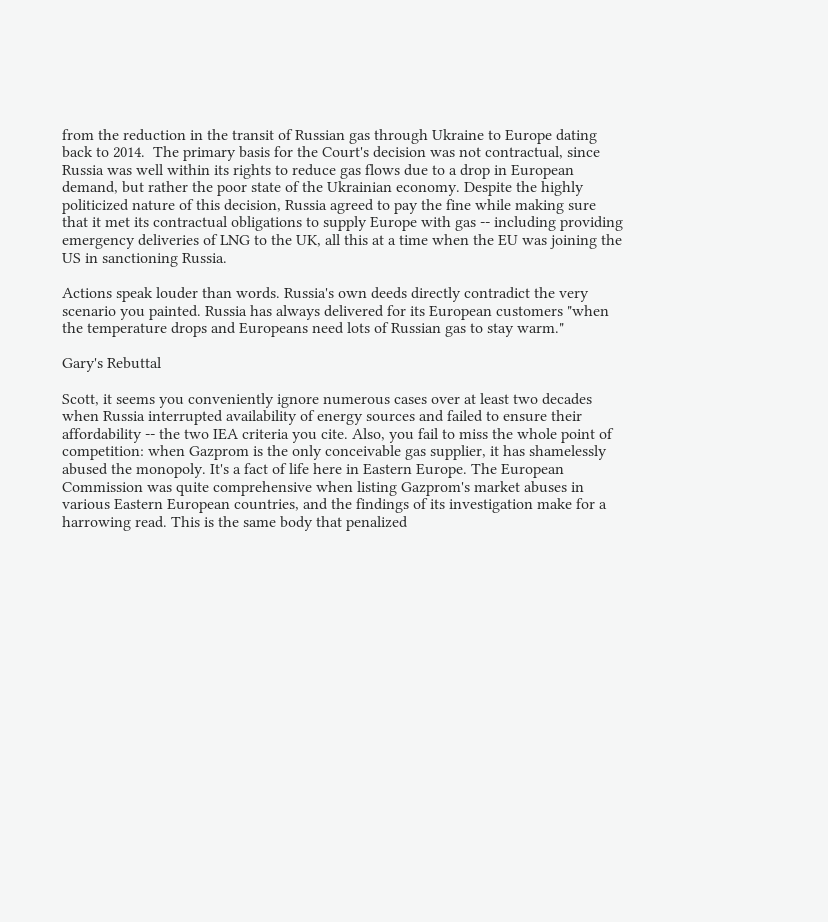from the reduction in the transit of Russian gas through Ukraine to Europe dating back to 2014.  The primary basis for the Court's decision was not contractual, since Russia was well within its rights to reduce gas flows due to a drop in European demand, but rather the poor state of the Ukrainian economy. Despite the highly politicized nature of this decision, Russia agreed to pay the fine while making sure that it met its contractual obligations to supply Europe with gas -- including providing emergency deliveries of LNG to the UK, all this at a time when the EU was joining the US in sanctioning Russia.

Actions speak louder than words. Russia's own deeds directly contradict the very scenario you painted. Russia has always delivered for its European customers "when the temperature drops and Europeans need lots of Russian gas to stay warm."

Gary's Rebuttal

Scott, it seems you conveniently ignore numerous cases over at least two decades when Russia interrupted availability of energy sources and failed to ensure their affordability -- the two IEA criteria you cite. Also, you fail to miss the whole point of competition: when Gazprom is the only conceivable gas supplier, it has shamelessly abused the monopoly. It's a fact of life here in Eastern Europe. The European Commission was quite comprehensive when listing Gazprom's market abuses in various Eastern European countries, and the findings of its investigation make for a harrowing read. This is the same body that penalized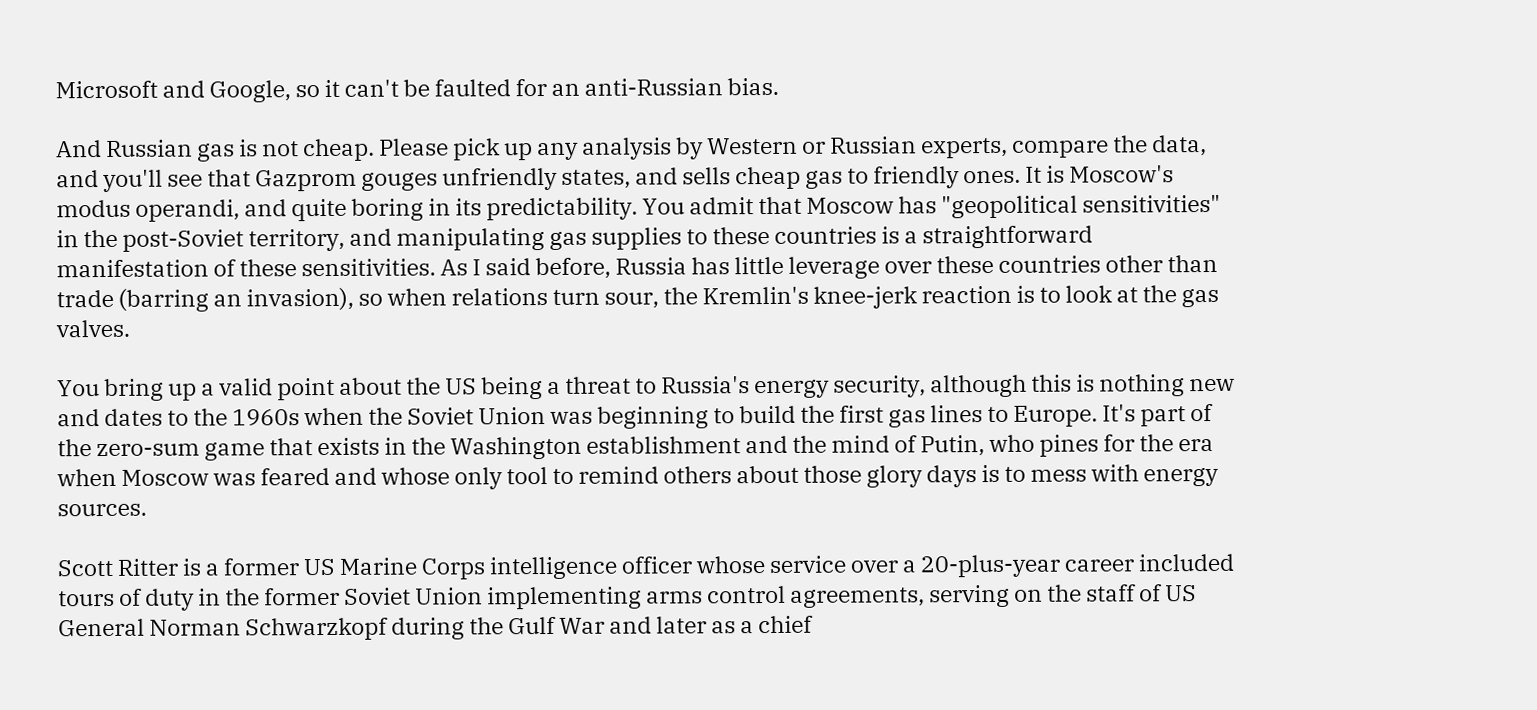Microsoft and Google, so it can't be faulted for an anti-Russian bias.

And Russian gas is not cheap. Please pick up any analysis by Western or Russian experts, compare the data, and you'll see that Gazprom gouges unfriendly states, and sells cheap gas to friendly ones. It is Moscow's modus operandi, and quite boring in its predictability. You admit that Moscow has "geopolitical sensitivities" in the post-Soviet territory, and manipulating gas supplies to these countries is a straightforward manifestation of these sensitivities. As I said before, Russia has little leverage over these countries other than trade (barring an invasion), so when relations turn sour, the Kremlin's knee-jerk reaction is to look at the gas valves.

You bring up a valid point about the US being a threat to Russia's energy security, although this is nothing new and dates to the 1960s when the Soviet Union was beginning to build the first gas lines to Europe. It's part of the zero-sum game that exists in the Washington establishment and the mind of Putin, who pines for the era when Moscow was feared and whose only tool to remind others about those glory days is to mess with energy sources.

Scott Ritter is a former US Marine Corps intelligence officer whose service over a 20-plus-year career included tours of duty in the former Soviet Union implementing arms control agreements, serving on the staff of US General Norman Schwarzkopf during the Gulf War and later as a chief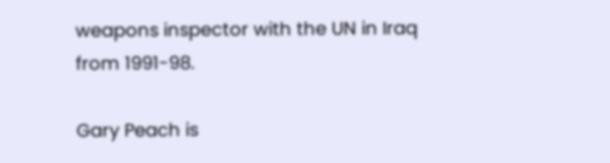weapons inspector with the UN in Iraq from 1991-98.

Gary Peach is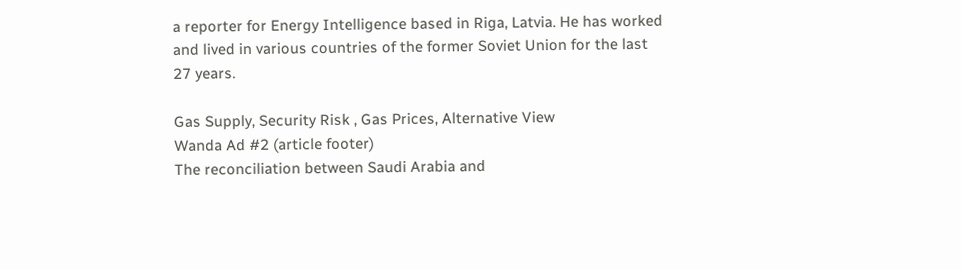a reporter for Energy Intelligence based in Riga, Latvia. He has worked and lived in various countries of the former Soviet Union for the last 27 years.

Gas Supply, Security Risk , Gas Prices, Alternative View
Wanda Ad #2 (article footer)
The reconciliation between Saudi Arabia and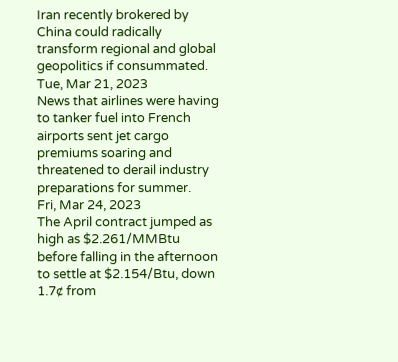Iran recently brokered by China could radically transform regional and global geopolitics if consummated.
Tue, Mar 21, 2023
News that airlines were having to tanker fuel into French airports sent jet cargo premiums soaring and threatened to derail industry preparations for summer.
Fri, Mar 24, 2023
The April contract jumped as high as $2.261/MMBtu before falling in the afternoon to settle at $2.154/Btu, down 1.7¢ from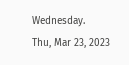Wednesday.
Thu, Mar 23, 2023